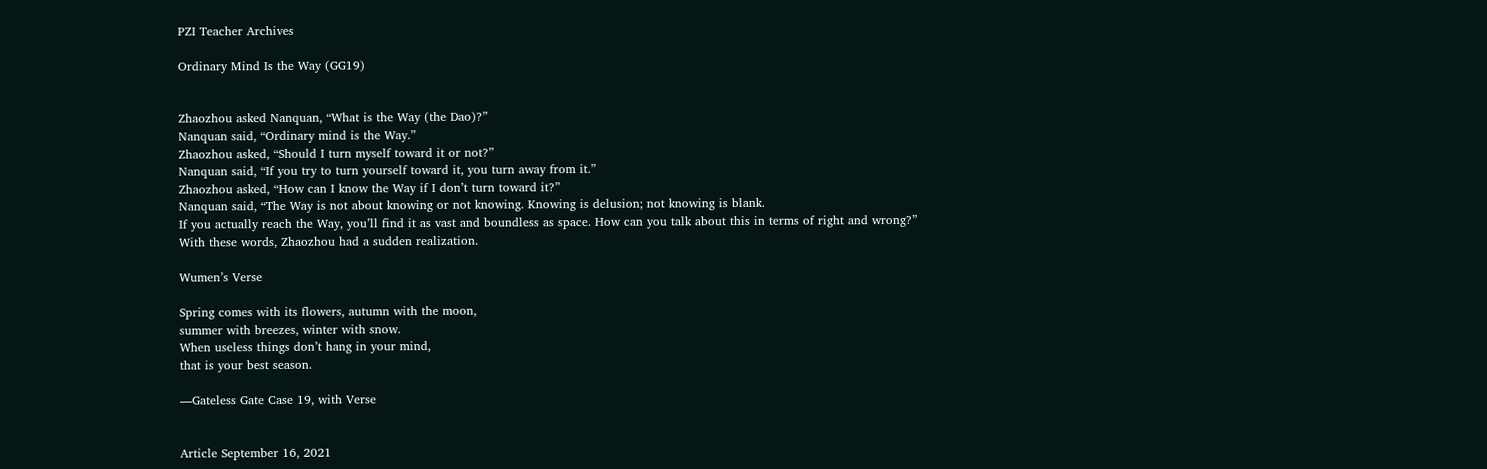PZI Teacher Archives

Ordinary Mind Is the Way (GG19)


Zhaozhou asked Nanquan, “What is the Way (the Dao)?”
Nanquan said, “Ordinary mind is the Way.”
Zhaozhou asked, “Should I turn myself toward it or not?”
Nanquan said, “If you try to turn yourself toward it, you turn away from it.”
Zhaozhou asked, “How can I know the Way if I don’t turn toward it?”
Nanquan said, “The Way is not about knowing or not knowing. Knowing is delusion; not knowing is blank.
If you actually reach the Way, you’ll find it as vast and boundless as space. How can you talk about this in terms of right and wrong?”
With these words, Zhaozhou had a sudden realization.

Wumen’s Verse

Spring comes with its flowers, autumn with the moon,
summer with breezes, winter with snow.
When useless things don’t hang in your mind,
that is your best season.

—Gateless Gate Case 19, with Verse


Article September 16, 2021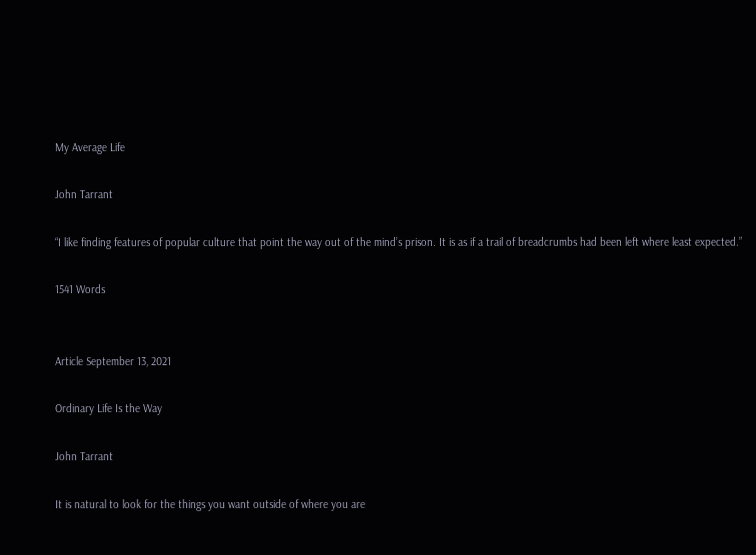My Average Life

John Tarrant

“I like finding features of popular culture that point the way out of the mind’s prison. It is as if a trail of breadcrumbs had been left where least expected.”

1541 Words


Article September 13, 2021

Ordinary Life Is the Way

John Tarrant

It is natural to look for the things you want outside of where you are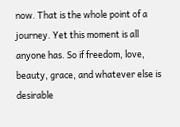now. That is the whole point of a journey. Yet this moment is all anyone has. So if freedom, love, beauty, grace, and whatever else is desirable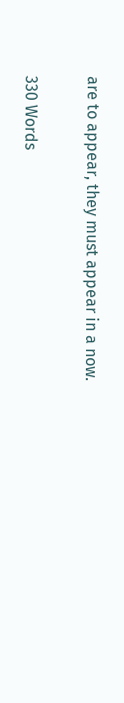are to appear, they must appear in a now.

330 Words